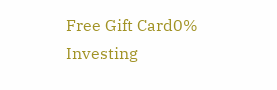Free Gift Card0%
Investing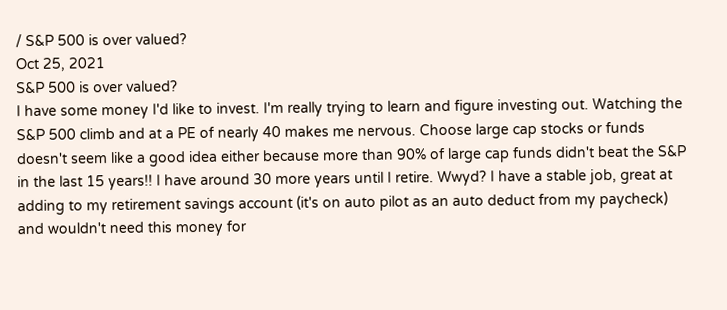/ S&P 500 is over valued?
Oct 25, 2021
S&P 500 is over valued?
I have some money I'd like to invest. I'm really trying to learn and figure investing out. Watching the S&P 500 climb and at a PE of nearly 40 makes me nervous. Choose large cap stocks or funds doesn't seem like a good idea either because more than 90% of large cap funds didn't beat the S&P in the last 15 years!! I have around 30 more years until I retire. Wwyd? I have a stable job, great at adding to my retirement savings account (it's on auto pilot as an auto deduct from my paycheck) and wouldn't need this money for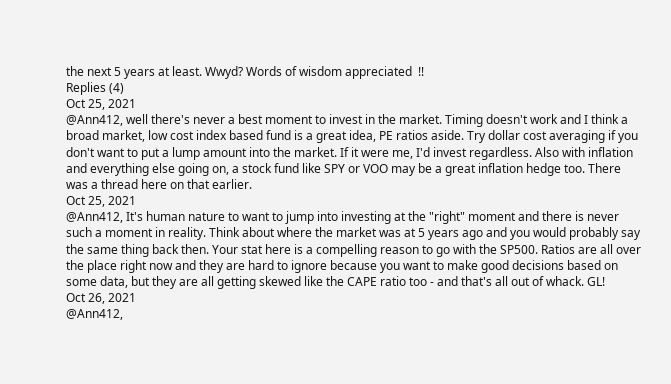the next 5 years at least. Wwyd? Words of wisdom appreciated  !!
Replies (4)
Oct 25, 2021
@Ann412, well there's never a best moment to invest in the market. Timing doesn't work and I think a broad market, low cost index based fund is a great idea, PE ratios aside. Try dollar cost averaging if you don't want to put a lump amount into the market. If it were me, I'd invest regardless. Also with inflation and everything else going on, a stock fund like SPY or VOO may be a great inflation hedge too. There was a thread here on that earlier.
Oct 25, 2021
@Ann412, It's human nature to want to jump into investing at the "right" moment and there is never such a moment in reality. Think about where the market was at 5 years ago and you would probably say the same thing back then. Your stat here is a compelling reason to go with the SP500. Ratios are all over the place right now and they are hard to ignore because you want to make good decisions based on some data, but they are all getting skewed like the CAPE ratio too - and that's all out of whack. GL!
Oct 26, 2021
@Ann412,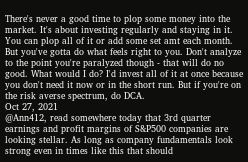There's never a good time to plop some money into the market. It's about investing regularly and staying in it. You can plop all of it or add some set amt each month. But you've gotta do what feels right to you. Don't analyze to the point you're paralyzed though - that will do no good. What would I do? I'd invest all of it at once because you don't need it now or in the short run. But if you're on the risk averse spectrum, do DCA.
Oct 27, 2021
@Ann412, read somewhere today that 3rd quarter earnings and profit margins of S&P500 companies are looking stellar. As long as company fundamentals look strong even in times like this that should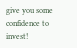give you some confidence to invest!